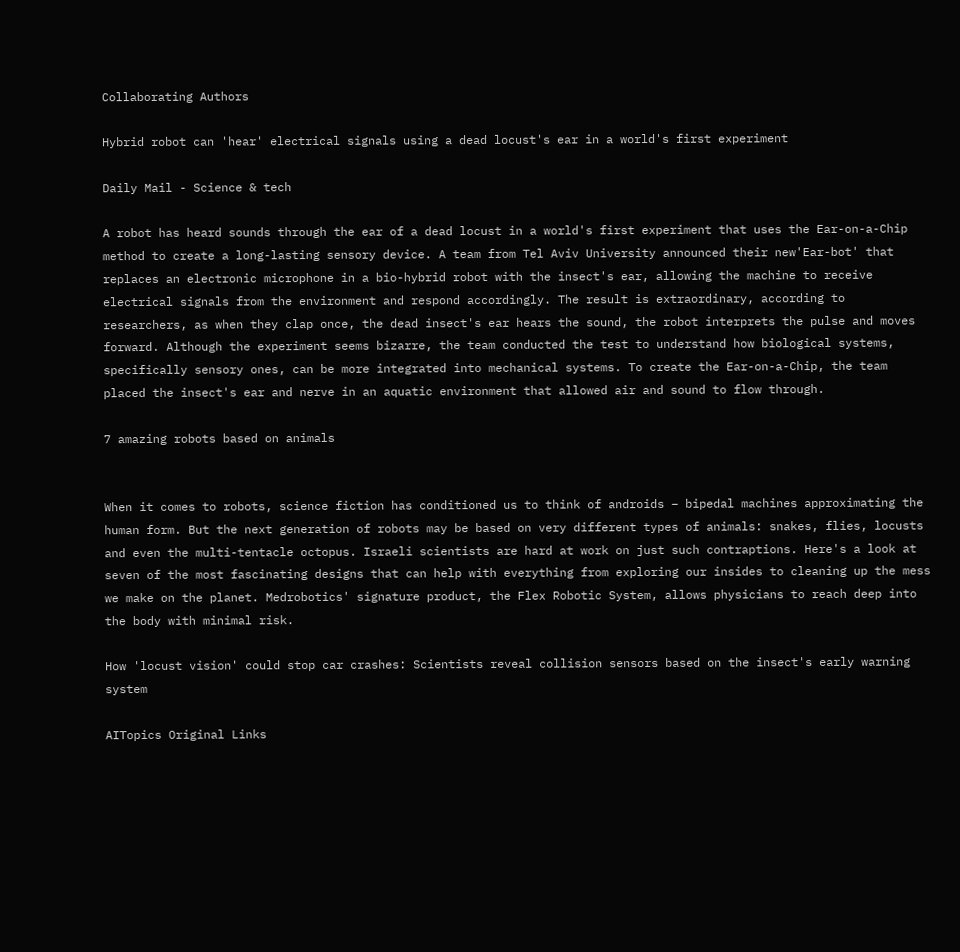Collaborating Authors

Hybrid robot can 'hear' electrical signals using a dead locust's ear in a world's first experiment

Daily Mail - Science & tech

A robot has heard sounds through the ear of a dead locust in a world's first experiment that uses the Ear-on-a-Chip method to create a long-lasting sensory device. A team from Tel Aviv University announced their new'Ear-bot' that replaces an electronic microphone in a bio-hybrid robot with the insect's ear, allowing the machine to receive electrical signals from the environment and respond accordingly. The result is extraordinary, according to researchers, as when they clap once, the dead insect's ear hears the sound, the robot interprets the pulse and moves forward. Although the experiment seems bizarre, the team conducted the test to understand how biological systems, specifically sensory ones, can be more integrated into mechanical systems. To create the Ear-on-a-Chip, the team placed the insect's ear and nerve in an aquatic environment that allowed air and sound to flow through.

7 amazing robots based on animals


When it comes to robots, science fiction has conditioned us to think of androids – bipedal machines approximating the human form. But the next generation of robots may be based on very different types of animals: snakes, flies, locusts and even the multi-tentacle octopus. Israeli scientists are hard at work on just such contraptions. Here's a look at seven of the most fascinating designs that can help with everything from exploring our insides to cleaning up the mess we make on the planet. Medrobotics' signature product, the Flex Robotic System, allows physicians to reach deep into the body with minimal risk.

How 'locust vision' could stop car crashes: Scientists reveal collision sensors based on the insect's early warning system

AITopics Original Links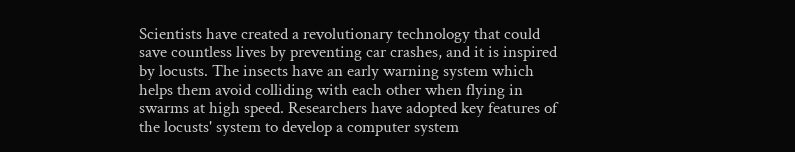Scientists have created a revolutionary technology that could save countless lives by preventing car crashes, and it is inspired by locusts. The insects have an early warning system which helps them avoid colliding with each other when flying in swarms at high speed. Researchers have adopted key features of the locusts' system to develop a computer system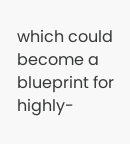which could become a blueprint for highly-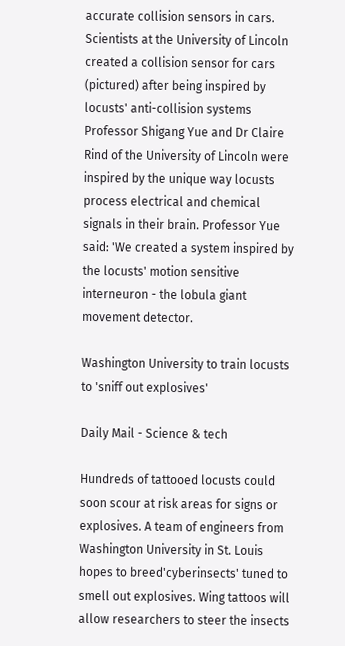accurate collision sensors in cars. Scientists at the University of Lincoln created a collision sensor for cars (pictured) after being inspired by locusts' anti-collision systems Professor Shigang Yue and Dr Claire Rind of the University of Lincoln were inspired by the unique way locusts process electrical and chemical signals in their brain. Professor Yue said: 'We created a system inspired by the locusts' motion sensitive interneuron - the lobula giant movement detector.

Washington University to train locusts to 'sniff out explosives'

Daily Mail - Science & tech

Hundreds of tattooed locusts could soon scour at risk areas for signs or explosives. A team of engineers from Washington University in St. Louis hopes to breed'cyberinsects' tuned to smell out explosives. Wing tattoos will allow researchers to steer the insects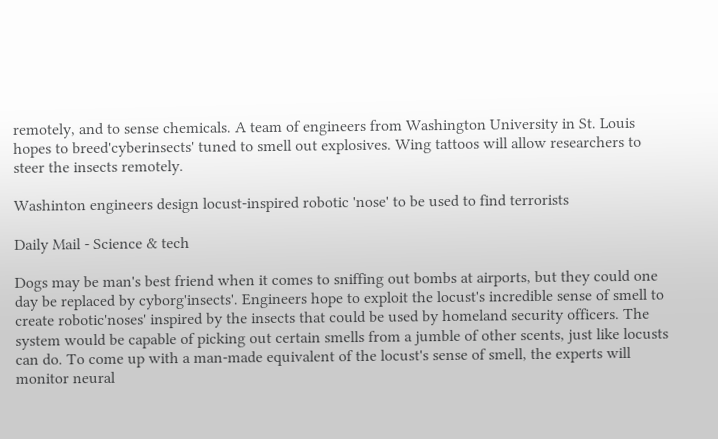remotely, and to sense chemicals. A team of engineers from Washington University in St. Louis hopes to breed'cyberinsects' tuned to smell out explosives. Wing tattoos will allow researchers to steer the insects remotely.

Washinton engineers design locust-inspired robotic 'nose' to be used to find terrorists

Daily Mail - Science & tech

Dogs may be man's best friend when it comes to sniffing out bombs at airports, but they could one day be replaced by cyborg'insects'. Engineers hope to exploit the locust's incredible sense of smell to create robotic'noses' inspired by the insects that could be used by homeland security officers. The system would be capable of picking out certain smells from a jumble of other scents, just like locusts can do. To come up with a man-made equivalent of the locust's sense of smell, the experts will monitor neural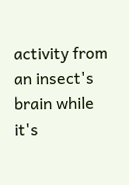activity from an insect's brain while it's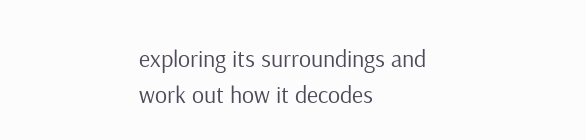exploring its surroundings and work out how it decodes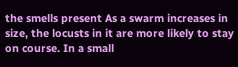the smells present As a swarm increases in size, the locusts in it are more likely to stay on course. In a small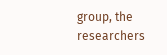group, the researchers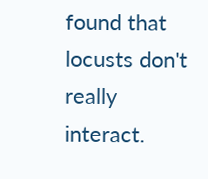found that locusts don't really interact.